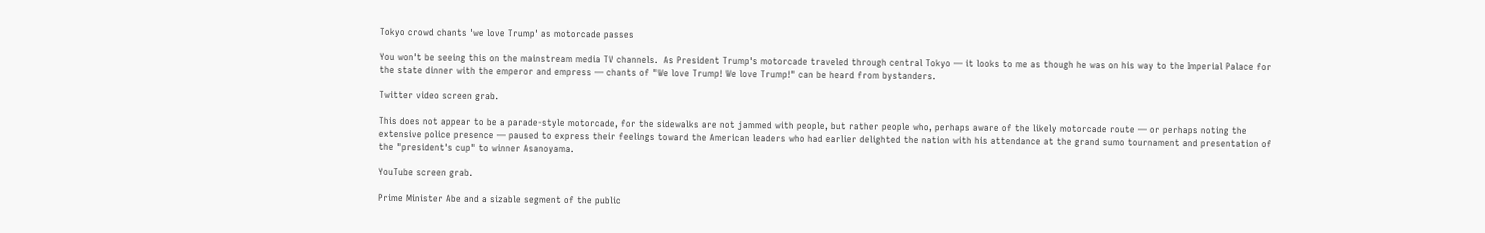Tokyo crowd chants 'we love Trump' as motorcade passes

You won't be seeing this on the mainstream media TV channels.  As President Trump's motorcade traveled through central Tokyo — it looks to me as though he was on his way to the Imperial Palace for the state dinner with the emperor and empress — chants of "We love Trump! We love Trump!" can be heard from bystanders.

Twitter video screen grab.

This does not appear to be a parade-style motorcade, for the sidewalks are not jammed with people, but rather people who, perhaps aware of the likely motorcade route — or perhaps noting the extensive police presence — paused to express their feelings toward the American leaders who had earlier delighted the nation with his attendance at the grand sumo tournament and presentation of the "president's cup" to winner Asanoyama.

YouTube screen grab.

Prime Minister Abe and a sizable segment of the public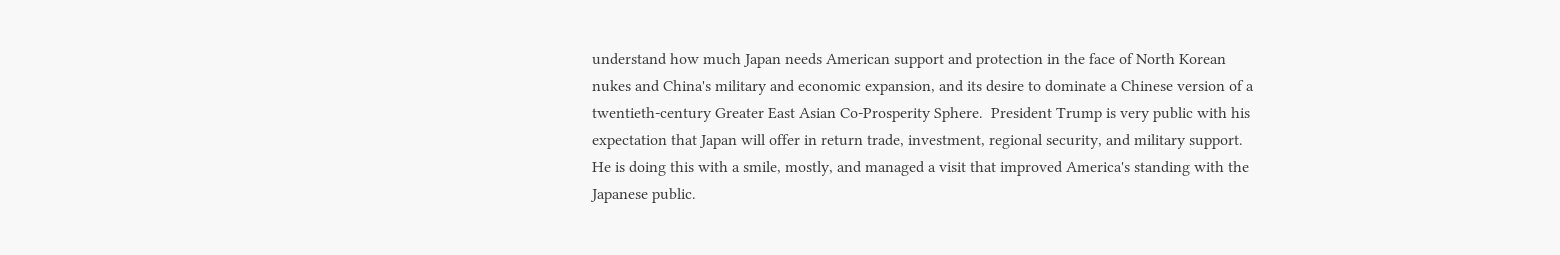understand how much Japan needs American support and protection in the face of North Korean nukes and China's military and economic expansion, and its desire to dominate a Chinese version of a twentieth-century Greater East Asian Co-Prosperity Sphere.  President Trump is very public with his expectation that Japan will offer in return trade, investment, regional security, and military support.  He is doing this with a smile, mostly, and managed a visit that improved America's standing with the Japanese public.